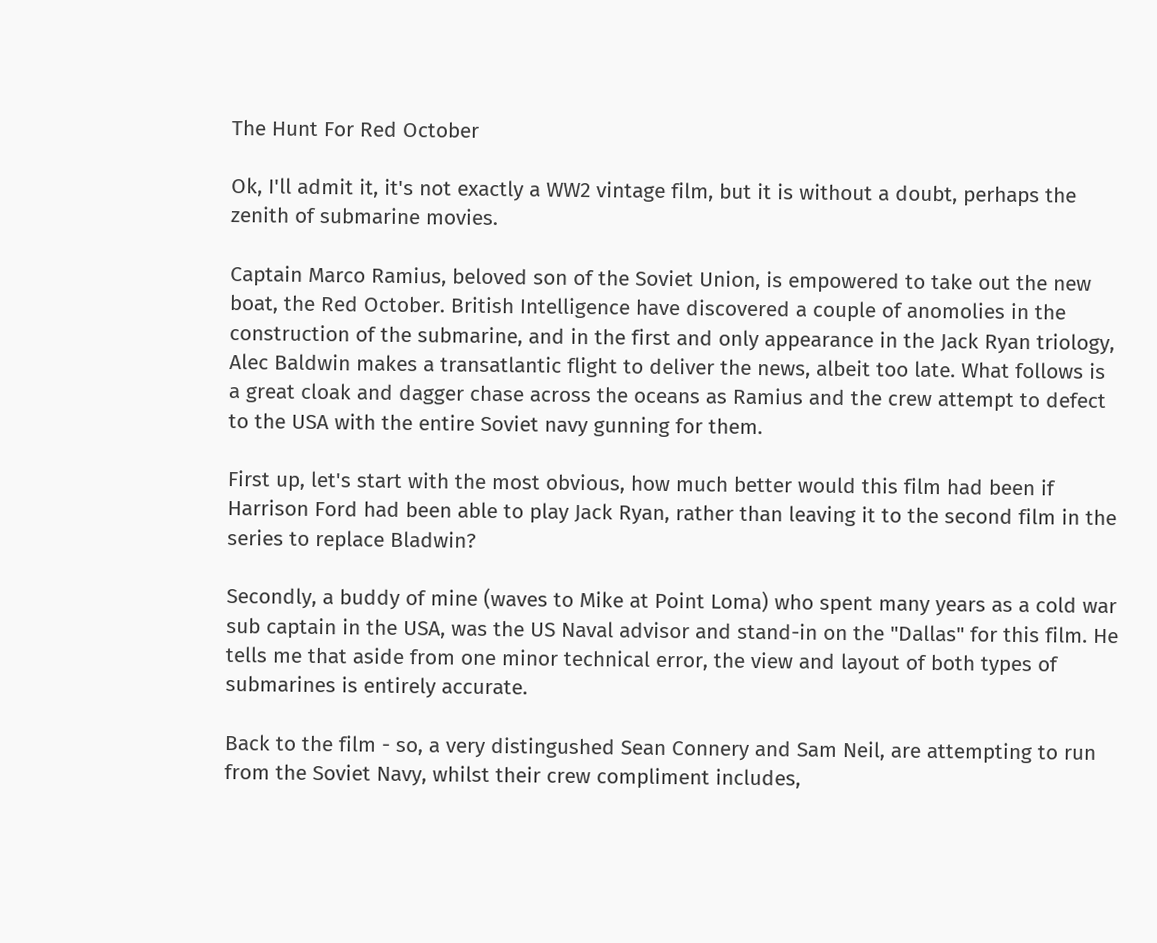The Hunt For Red October

Ok, I'll admit it, it's not exactly a WW2 vintage film, but it is without a doubt, perhaps the zenith of submarine movies.

Captain Marco Ramius, beloved son of the Soviet Union, is empowered to take out the new boat, the Red October. British Intelligence have discovered a couple of anomolies in the construction of the submarine, and in the first and only appearance in the Jack Ryan triology, Alec Baldwin makes a transatlantic flight to deliver the news, albeit too late. What follows is a great cloak and dagger chase across the oceans as Ramius and the crew attempt to defect to the USA with the entire Soviet navy gunning for them.

First up, let's start with the most obvious, how much better would this film had been if Harrison Ford had been able to play Jack Ryan, rather than leaving it to the second film in the series to replace Bladwin?

Secondly, a buddy of mine (waves to Mike at Point Loma) who spent many years as a cold war sub captain in the USA, was the US Naval advisor and stand-in on the "Dallas" for this film. He tells me that aside from one minor technical error, the view and layout of both types of submarines is entirely accurate.

Back to the film - so, a very distingushed Sean Connery and Sam Neil, are attempting to run from the Soviet Navy, whilst their crew compliment includes,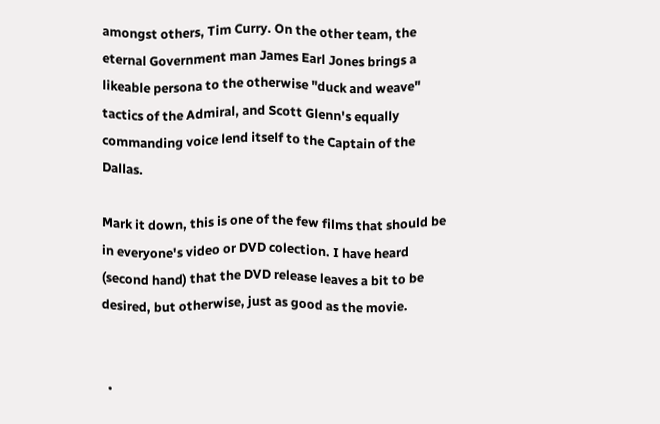amongst others, Tim Curry. On the other team, the eternal Government man James Earl Jones brings a likeable persona to the otherwise "duck and weave" tactics of the Admiral, and Scott Glenn's equally commanding voice lend itself to the Captain of the Dallas.

Mark it down, this is one of the few films that should be in everyone's video or DVD colection. I have heard (second hand) that the DVD release leaves a bit to be desired, but otherwise, just as good as the movie.


  •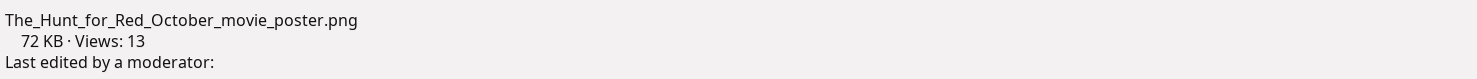The_Hunt_for_Red_October_movie_poster.png
    72 KB · Views: 13
Last edited by a moderator: